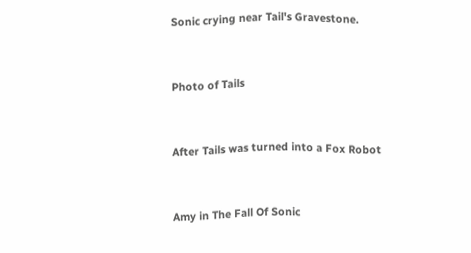Sonic crying near Tail's Gravestone.


Photo of Tails


After Tails was turned into a Fox Robot


Amy in The Fall Of Sonic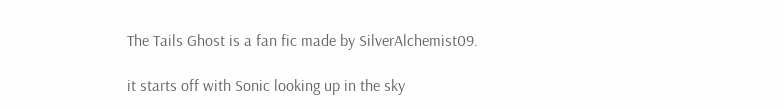The Tails Ghost is a fan fic made by SilverAlchemist09.

it starts off with Sonic looking up in the sky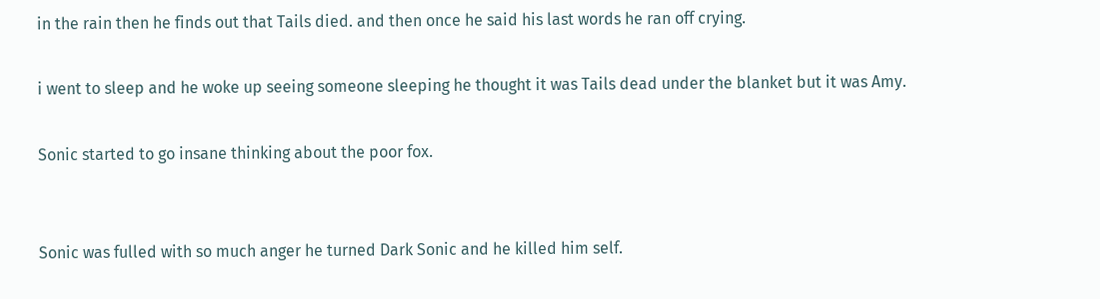in the rain then he finds out that Tails died. and then once he said his last words he ran off crying.

i went to sleep and he woke up seeing someone sleeping he thought it was Tails dead under the blanket but it was Amy.

Sonic started to go insane thinking about the poor fox.


Sonic was fulled with so much anger he turned Dark Sonic and he killed him self.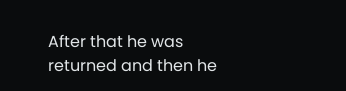After that he was returned and then he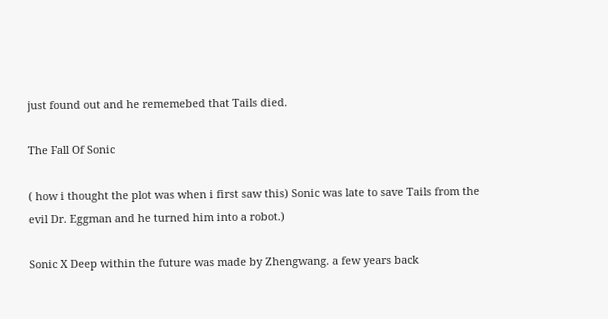just found out and he rememebed that Tails died.

The Fall Of Sonic

( how i thought the plot was when i first saw this) Sonic was late to save Tails from the evil Dr. Eggman and he turned him into a robot.)

Sonic X Deep within the future was made by Zhengwang. a few years back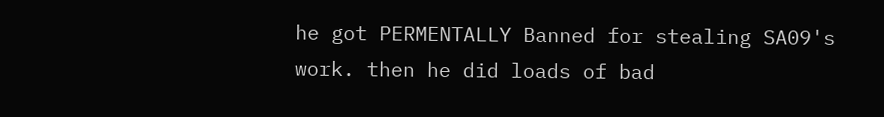he got PERMENTALLY Banned for stealing SA09's work. then he did loads of bad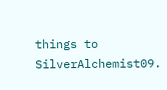things to SilverAlchemist09.